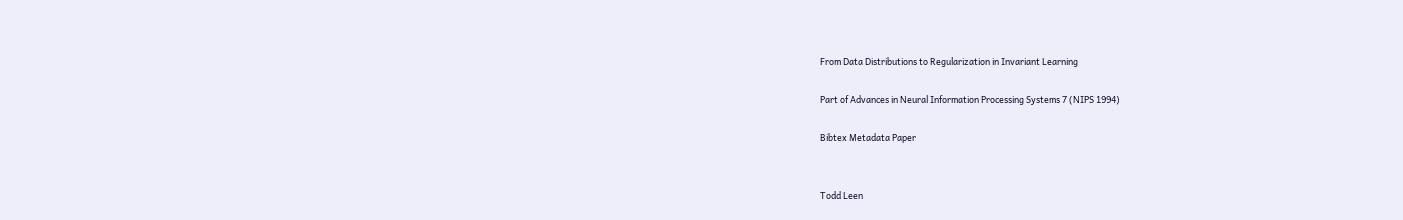From Data Distributions to Regularization in Invariant Learning

Part of Advances in Neural Information Processing Systems 7 (NIPS 1994)

Bibtex Metadata Paper


Todd Leen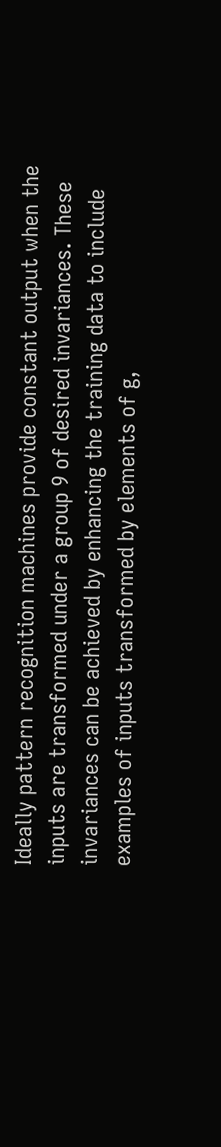Ideally pattern recognition machines provide constant output when the inputs are transformed under a group 9 of desired invariances. These invariances can be achieved by enhancing the training data to include examples of inputs transformed by elements of g,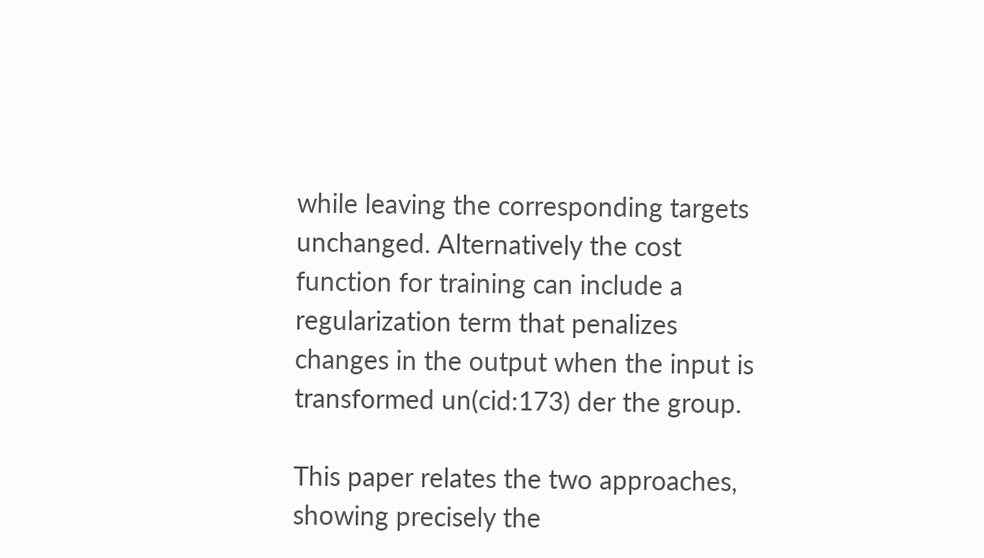while leaving the corresponding targets unchanged. Alternatively the cost function for training can include a regularization term that penalizes changes in the output when the input is transformed un(cid:173) der the group.

This paper relates the two approaches, showing precisely the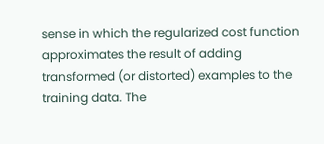sense in which the regularized cost function approximates the result of adding transformed (or distorted) examples to the training data. The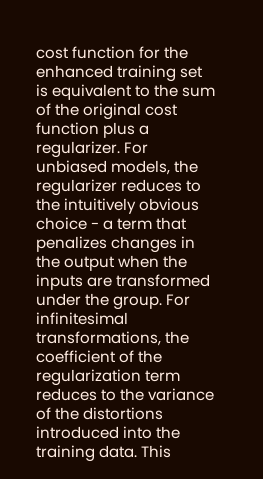cost function for the enhanced training set is equivalent to the sum of the original cost function plus a regularizer. For unbiased models, the regularizer reduces to the intuitively obvious choice - a term that penalizes changes in the output when the inputs are transformed under the group. For infinitesimal transformations, the coefficient of the regularization term reduces to the variance of the distortions introduced into the training data. This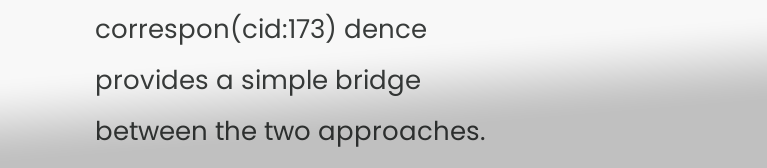correspon(cid:173) dence provides a simple bridge between the two approaches.